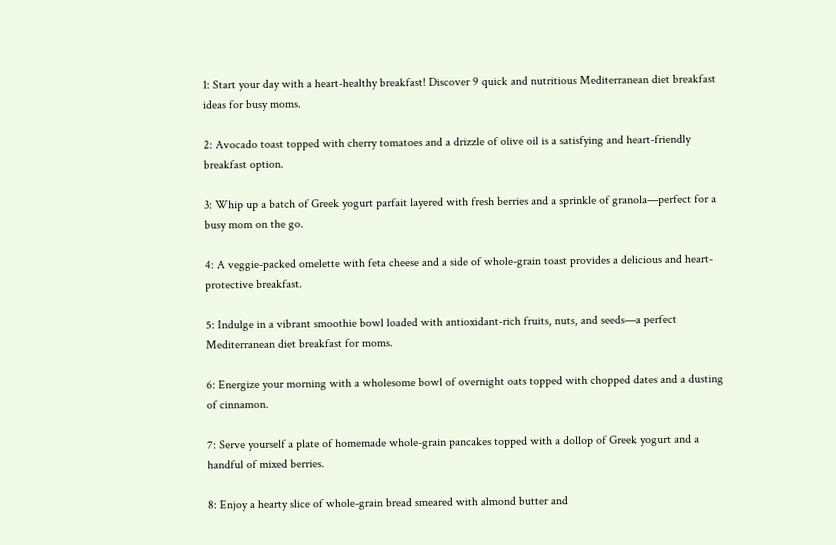1: Start your day with a heart-healthy breakfast! Discover 9 quick and nutritious Mediterranean diet breakfast ideas for busy moms.

2: Avocado toast topped with cherry tomatoes and a drizzle of olive oil is a satisfying and heart-friendly breakfast option.

3: Whip up a batch of Greek yogurt parfait layered with fresh berries and a sprinkle of granola—perfect for a busy mom on the go.

4: A veggie-packed omelette with feta cheese and a side of whole-grain toast provides a delicious and heart-protective breakfast.

5: Indulge in a vibrant smoothie bowl loaded with antioxidant-rich fruits, nuts, and seeds—a perfect Mediterranean diet breakfast for moms.

6: Energize your morning with a wholesome bowl of overnight oats topped with chopped dates and a dusting of cinnamon.

7: Serve yourself a plate of homemade whole-grain pancakes topped with a dollop of Greek yogurt and a handful of mixed berries.

8: Enjoy a hearty slice of whole-grain bread smeared with almond butter and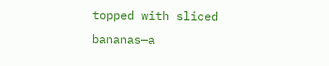topped with sliced bananas—a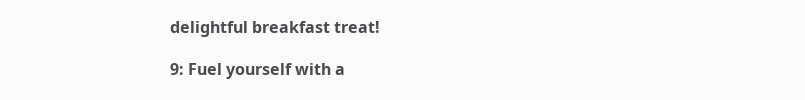delightful breakfast treat!

9: Fuel yourself with a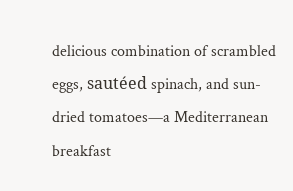delicious combination of scrambled eggs, sautéed spinach, and sun-dried tomatoes—a Mediterranean breakfast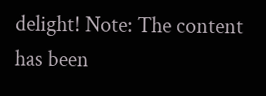delight! Note: The content has been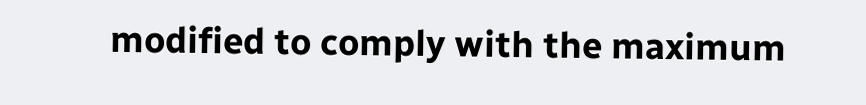modified to comply with the maximum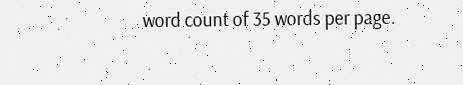word count of 35 words per page.